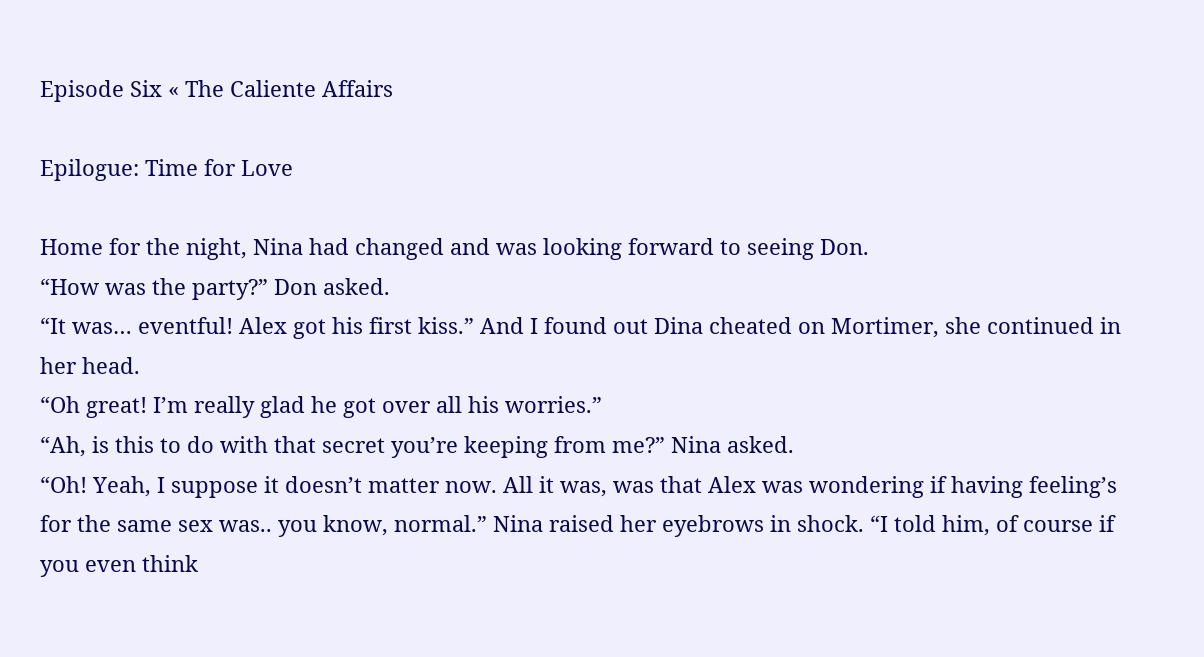Episode Six « The Caliente Affairs

Epilogue: Time for Love

Home for the night, Nina had changed and was looking forward to seeing Don.
“How was the party?” Don asked.
“It was… eventful! Alex got his first kiss.” And I found out Dina cheated on Mortimer, she continued in her head.
“Oh great! I’m really glad he got over all his worries.”
“Ah, is this to do with that secret you’re keeping from me?” Nina asked.
“Oh! Yeah, I suppose it doesn’t matter now. All it was, was that Alex was wondering if having feeling’s for the same sex was.. you know, normal.” Nina raised her eyebrows in shock. “I told him, of course if you even think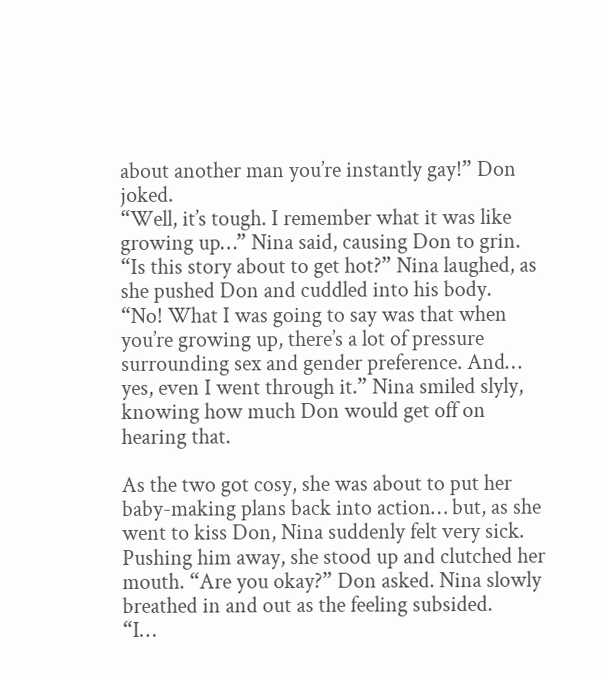about another man you’re instantly gay!” Don joked.
“Well, it’s tough. I remember what it was like growing up…” Nina said, causing Don to grin.
“Is this story about to get hot?” Nina laughed, as she pushed Don and cuddled into his body.
“No! What I was going to say was that when you’re growing up, there’s a lot of pressure surrounding sex and gender preference. And… yes, even I went through it.” Nina smiled slyly, knowing how much Don would get off on hearing that.

As the two got cosy, she was about to put her baby-making plans back into action… but, as she went to kiss Don, Nina suddenly felt very sick. Pushing him away, she stood up and clutched her mouth. “Are you okay?” Don asked. Nina slowly breathed in and out as the feeling subsided.
“I…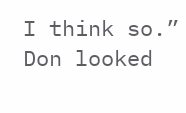I think so.” Don looked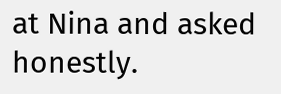at Nina and asked honestly.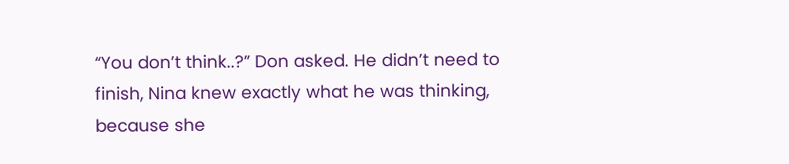“You don’t think..?” Don asked. He didn’t need to finish, Nina knew exactly what he was thinking, because she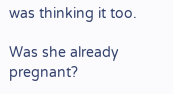was thinking it too.

Was she already pregnant?